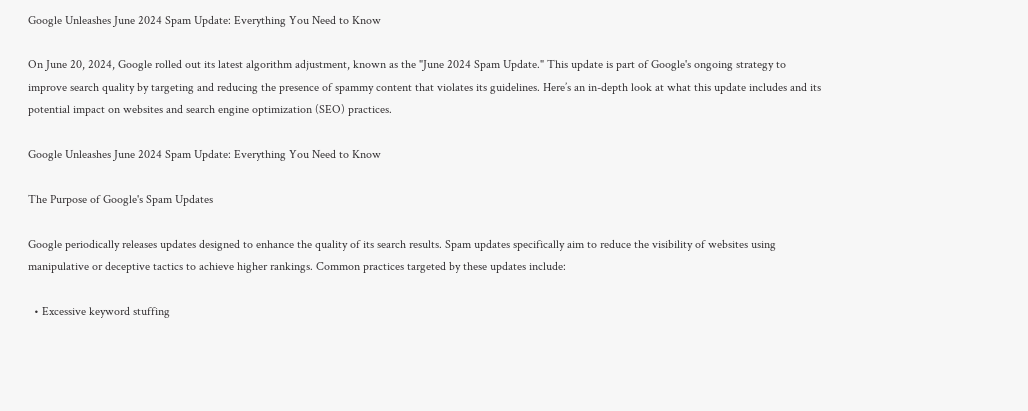Google Unleashes June 2024 Spam Update: Everything You Need to Know

On June 20, 2024, Google rolled out its latest algorithm adjustment, known as the "June 2024 Spam Update." This update is part of Google's ongoing strategy to improve search quality by targeting and reducing the presence of spammy content that violates its guidelines. Here’s an in-depth look at what this update includes and its potential impact on websites and search engine optimization (SEO) practices.

Google Unleashes June 2024 Spam Update: Everything You Need to Know

The Purpose of Google's Spam Updates

Google periodically releases updates designed to enhance the quality of its search results. Spam updates specifically aim to reduce the visibility of websites using manipulative or deceptive tactics to achieve higher rankings. Common practices targeted by these updates include:

  • Excessive keyword stuffing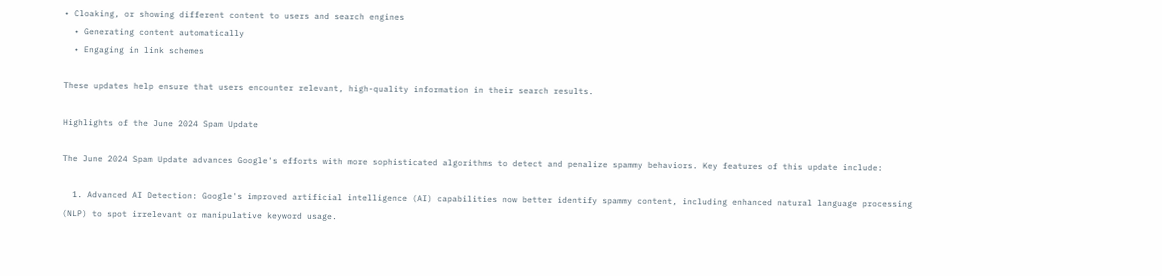• Cloaking, or showing different content to users and search engines
  • Generating content automatically
  • Engaging in link schemes

These updates help ensure that users encounter relevant, high-quality information in their search results.

Highlights of the June 2024 Spam Update

The June 2024 Spam Update advances Google's efforts with more sophisticated algorithms to detect and penalize spammy behaviors. Key features of this update include:

  1. Advanced AI Detection: Google's improved artificial intelligence (AI) capabilities now better identify spammy content, including enhanced natural language processing (NLP) to spot irrelevant or manipulative keyword usage.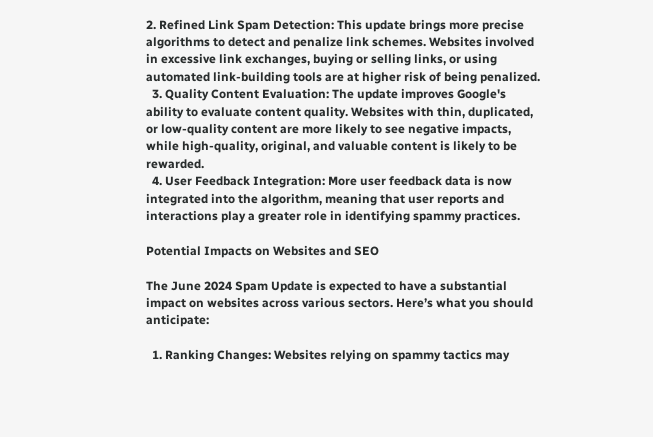2. Refined Link Spam Detection: This update brings more precise algorithms to detect and penalize link schemes. Websites involved in excessive link exchanges, buying or selling links, or using automated link-building tools are at higher risk of being penalized.
  3. Quality Content Evaluation: The update improves Google's ability to evaluate content quality. Websites with thin, duplicated, or low-quality content are more likely to see negative impacts, while high-quality, original, and valuable content is likely to be rewarded.
  4. User Feedback Integration: More user feedback data is now integrated into the algorithm, meaning that user reports and interactions play a greater role in identifying spammy practices.

Potential Impacts on Websites and SEO

The June 2024 Spam Update is expected to have a substantial impact on websites across various sectors. Here’s what you should anticipate:

  1. Ranking Changes: Websites relying on spammy tactics may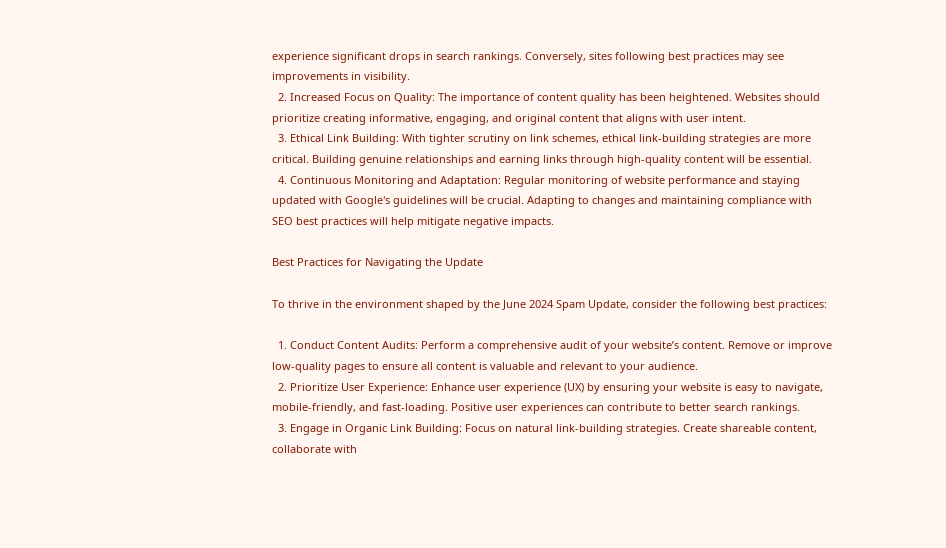experience significant drops in search rankings. Conversely, sites following best practices may see improvements in visibility.
  2. Increased Focus on Quality: The importance of content quality has been heightened. Websites should prioritize creating informative, engaging, and original content that aligns with user intent.
  3. Ethical Link Building: With tighter scrutiny on link schemes, ethical link-building strategies are more critical. Building genuine relationships and earning links through high-quality content will be essential.
  4. Continuous Monitoring and Adaptation: Regular monitoring of website performance and staying updated with Google's guidelines will be crucial. Adapting to changes and maintaining compliance with SEO best practices will help mitigate negative impacts.

Best Practices for Navigating the Update

To thrive in the environment shaped by the June 2024 Spam Update, consider the following best practices:

  1. Conduct Content Audits: Perform a comprehensive audit of your website’s content. Remove or improve low-quality pages to ensure all content is valuable and relevant to your audience.
  2. Prioritize User Experience: Enhance user experience (UX) by ensuring your website is easy to navigate, mobile-friendly, and fast-loading. Positive user experiences can contribute to better search rankings.
  3. Engage in Organic Link Building: Focus on natural link-building strategies. Create shareable content, collaborate with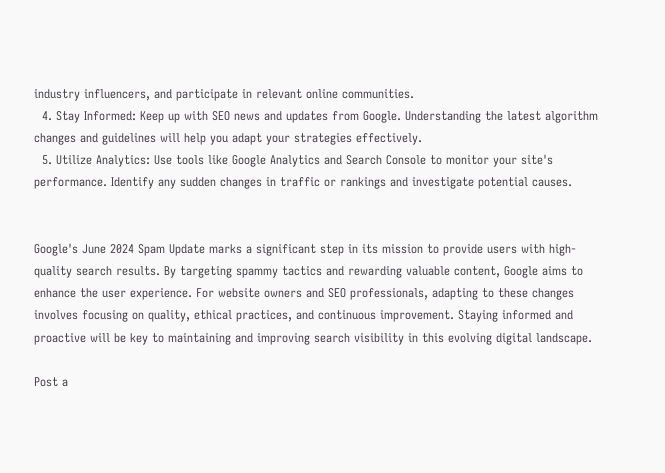industry influencers, and participate in relevant online communities.
  4. Stay Informed: Keep up with SEO news and updates from Google. Understanding the latest algorithm changes and guidelines will help you adapt your strategies effectively.
  5. Utilize Analytics: Use tools like Google Analytics and Search Console to monitor your site's performance. Identify any sudden changes in traffic or rankings and investigate potential causes.


Google's June 2024 Spam Update marks a significant step in its mission to provide users with high-quality search results. By targeting spammy tactics and rewarding valuable content, Google aims to enhance the user experience. For website owners and SEO professionals, adapting to these changes involves focusing on quality, ethical practices, and continuous improvement. Staying informed and proactive will be key to maintaining and improving search visibility in this evolving digital landscape.

Post a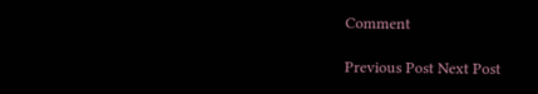Comment

Previous Post Next Post